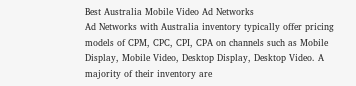Best Australia Mobile Video Ad Networks
Ad Networks with Australia inventory typically offer pricing models of CPM, CPC, CPI, CPA on channels such as Mobile Display, Mobile Video, Desktop Display, Desktop Video. A majority of their inventory are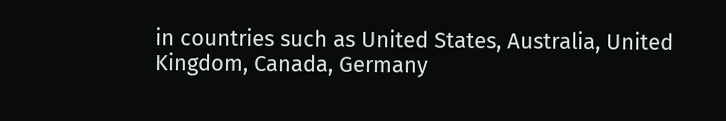in countries such as United States, Australia, United Kingdom, Canada, Germany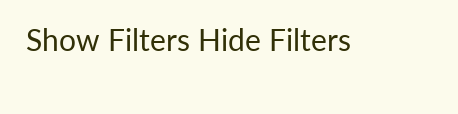Show Filters Hide Filters